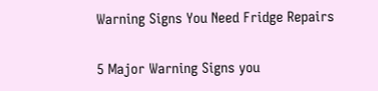Warning Signs You Need Fridge Repairs

5 Major Warning Signs you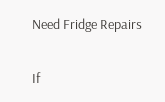Need Fridge Repairs

If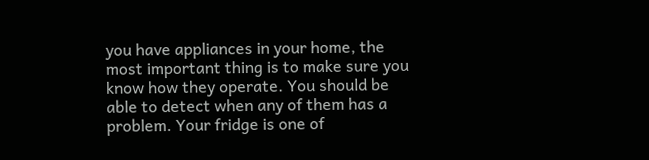you have appliances in your home, the most important thing is to make sure you know how they operate. You should be able to detect when any of them has a problem. Your fridge is one of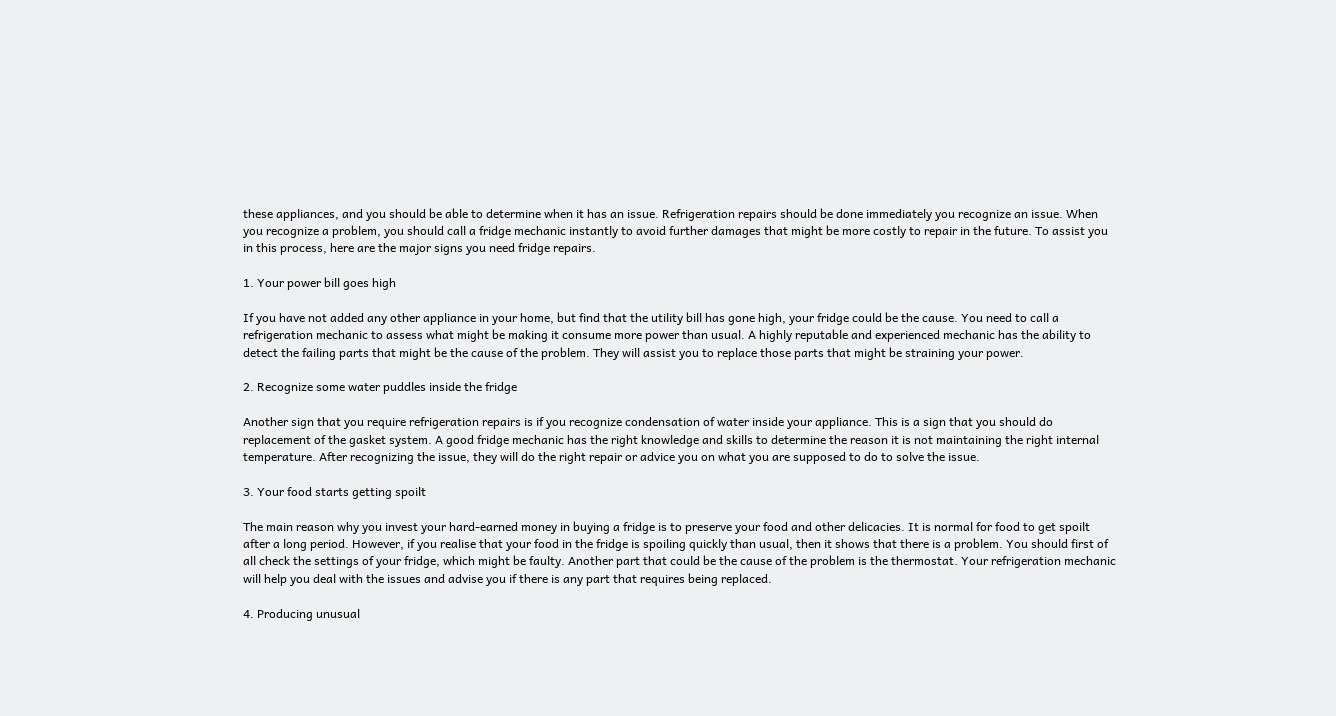these appliances, and you should be able to determine when it has an issue. Refrigeration repairs should be done immediately you recognize an issue. When you recognize a problem, you should call a fridge mechanic instantly to avoid further damages that might be more costly to repair in the future. To assist you in this process, here are the major signs you need fridge repairs.

1. Your power bill goes high

If you have not added any other appliance in your home, but find that the utility bill has gone high, your fridge could be the cause. You need to call a refrigeration mechanic to assess what might be making it consume more power than usual. A highly reputable and experienced mechanic has the ability to detect the failing parts that might be the cause of the problem. They will assist you to replace those parts that might be straining your power.

2. Recognize some water puddles inside the fridge

Another sign that you require refrigeration repairs is if you recognize condensation of water inside your appliance. This is a sign that you should do replacement of the gasket system. A good fridge mechanic has the right knowledge and skills to determine the reason it is not maintaining the right internal temperature. After recognizing the issue, they will do the right repair or advice you on what you are supposed to do to solve the issue.

3. Your food starts getting spoilt

The main reason why you invest your hard-earned money in buying a fridge is to preserve your food and other delicacies. It is normal for food to get spoilt after a long period. However, if you realise that your food in the fridge is spoiling quickly than usual, then it shows that there is a problem. You should first of all check the settings of your fridge, which might be faulty. Another part that could be the cause of the problem is the thermostat. Your refrigeration mechanic will help you deal with the issues and advise you if there is any part that requires being replaced.

4. Producing unusual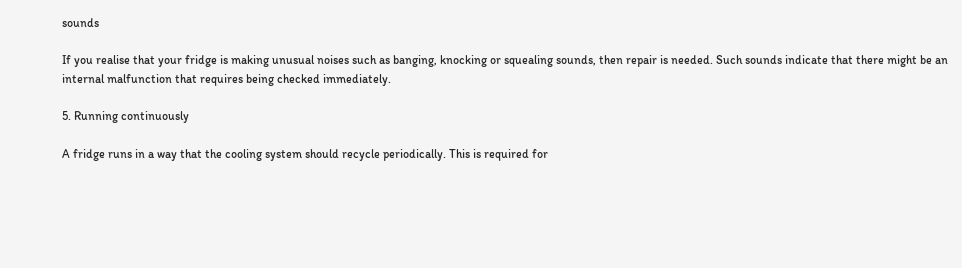sounds

If you realise that your fridge is making unusual noises such as banging, knocking or squealing sounds, then repair is needed. Such sounds indicate that there might be an internal malfunction that requires being checked immediately.

5. Running continuously

A fridge runs in a way that the cooling system should recycle periodically. This is required for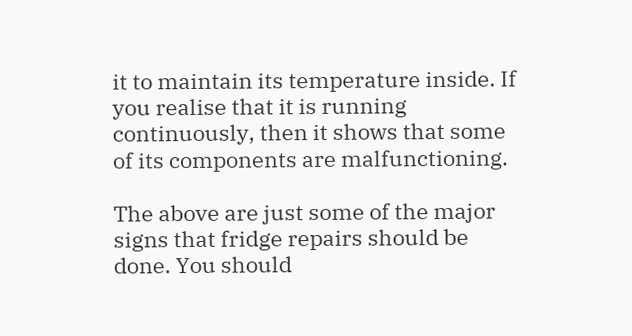it to maintain its temperature inside. If you realise that it is running continuously, then it shows that some of its components are malfunctioning.

The above are just some of the major signs that fridge repairs should be done. You should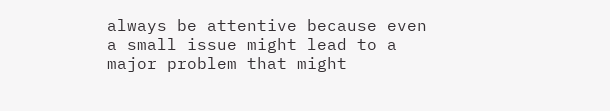always be attentive because even a small issue might lead to a major problem that might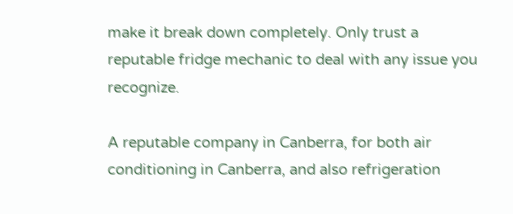make it break down completely. Only trust a reputable fridge mechanic to deal with any issue you recognize.

A reputable company in Canberra, for both air conditioning in Canberra, and also refrigeration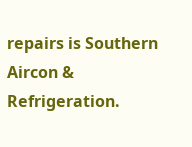repairs is Southern Aircon & Refrigeration.